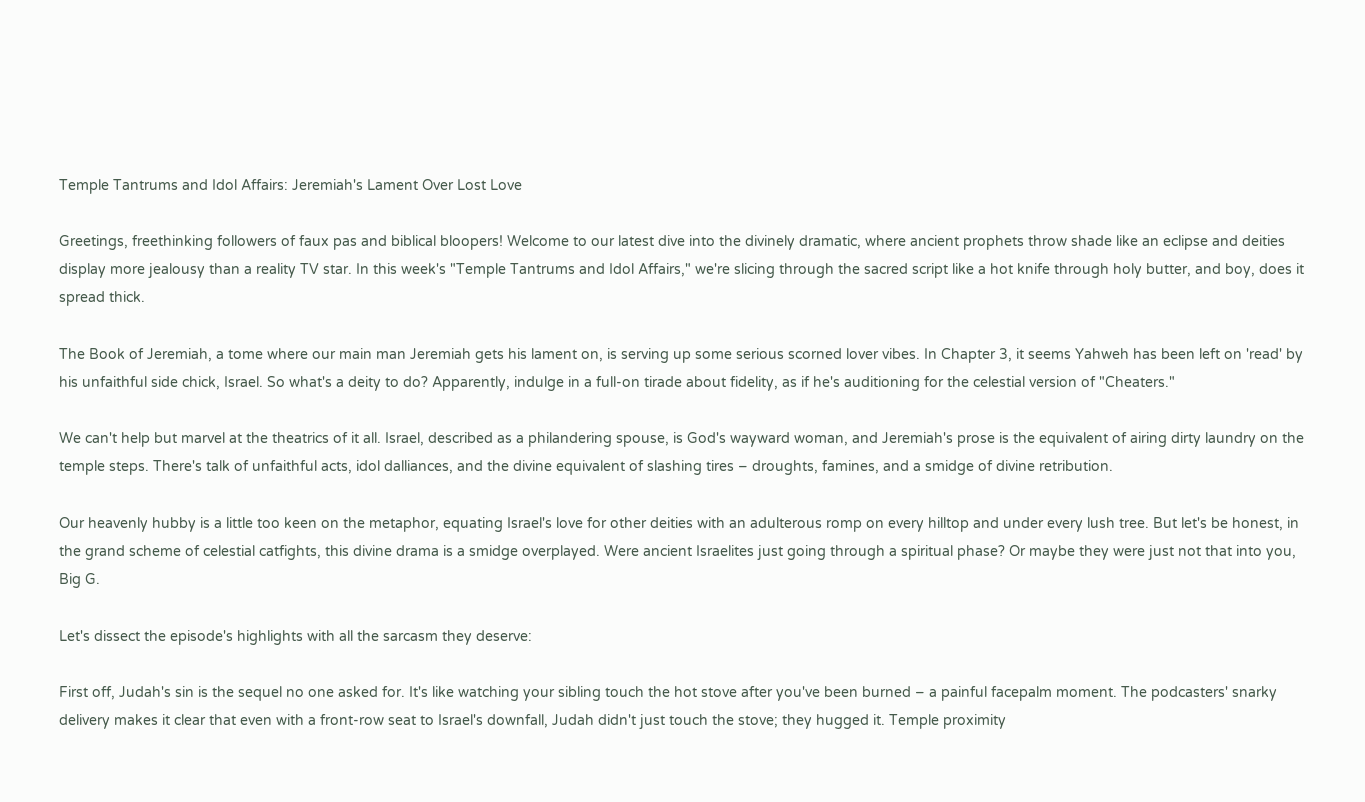Temple Tantrums and Idol Affairs: Jeremiah's Lament Over Lost Love

Greetings, freethinking followers of faux pas and biblical bloopers! Welcome to our latest dive into the divinely dramatic, where ancient prophets throw shade like an eclipse and deities display more jealousy than a reality TV star. In this week's "Temple Tantrums and Idol Affairs," we're slicing through the sacred script like a hot knife through holy butter, and boy, does it spread thick.

The Book of Jeremiah, a tome where our main man Jeremiah gets his lament on, is serving up some serious scorned lover vibes. In Chapter 3, it seems Yahweh has been left on 'read' by his unfaithful side chick, Israel. So what's a deity to do? Apparently, indulge in a full-on tirade about fidelity, as if he's auditioning for the celestial version of "Cheaters."

We can't help but marvel at the theatrics of it all. Israel, described as a philandering spouse, is God's wayward woman, and Jeremiah's prose is the equivalent of airing dirty laundry on the temple steps. There's talk of unfaithful acts, idol dalliances, and the divine equivalent of slashing tires – droughts, famines, and a smidge of divine retribution.

Our heavenly hubby is a little too keen on the metaphor, equating Israel's love for other deities with an adulterous romp on every hilltop and under every lush tree. But let's be honest, in the grand scheme of celestial catfights, this divine drama is a smidge overplayed. Were ancient Israelites just going through a spiritual phase? Or maybe they were just not that into you, Big G.

Let's dissect the episode's highlights with all the sarcasm they deserve:

First off, Judah's sin is the sequel no one asked for. It's like watching your sibling touch the hot stove after you've been burned – a painful facepalm moment. The podcasters' snarky delivery makes it clear that even with a front-row seat to Israel's downfall, Judah didn't just touch the stove; they hugged it. Temple proximity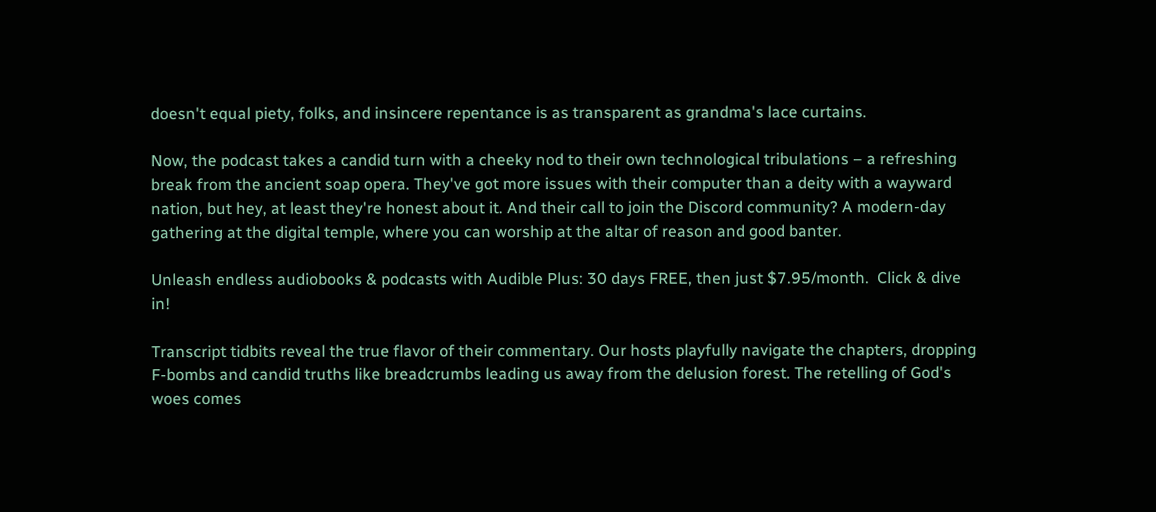doesn't equal piety, folks, and insincere repentance is as transparent as grandma's lace curtains.

Now, the podcast takes a candid turn with a cheeky nod to their own technological tribulations – a refreshing break from the ancient soap opera. They've got more issues with their computer than a deity with a wayward nation, but hey, at least they're honest about it. And their call to join the Discord community? A modern-day gathering at the digital temple, where you can worship at the altar of reason and good banter.

Unleash endless audiobooks & podcasts with Audible Plus: 30 days FREE, then just $7.95/month.  Click & dive in!

Transcript tidbits reveal the true flavor of their commentary. Our hosts playfully navigate the chapters, dropping F-bombs and candid truths like breadcrumbs leading us away from the delusion forest. The retelling of God's woes comes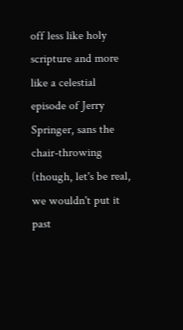off less like holy scripture and more like a celestial episode of Jerry Springer, sans the chair-throwing (though, let's be real, we wouldn't put it past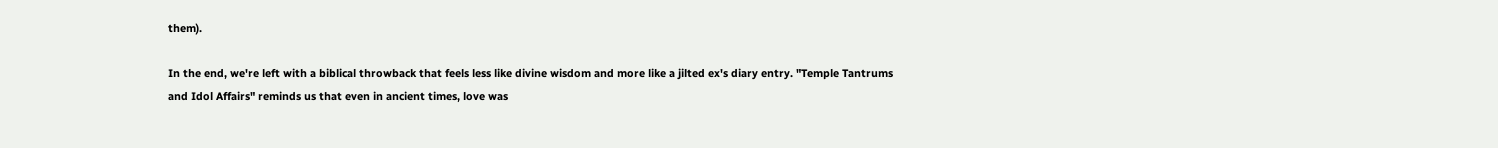them).

In the end, we're left with a biblical throwback that feels less like divine wisdom and more like a jilted ex's diary entry. "Temple Tantrums and Idol Affairs" reminds us that even in ancient times, love was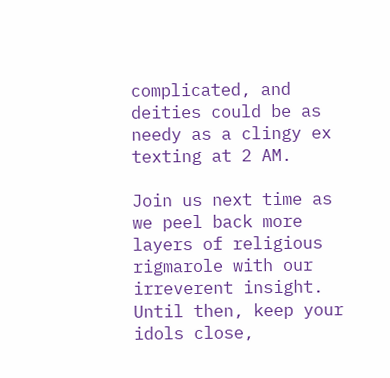complicated, and deities could be as needy as a clingy ex texting at 2 AM.

Join us next time as we peel back more layers of religious rigmarole with our irreverent insight. Until then, keep your idols close,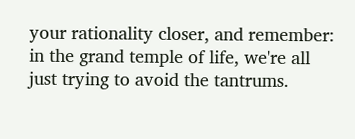your rationality closer, and remember: in the grand temple of life, we're all just trying to avoid the tantrums.